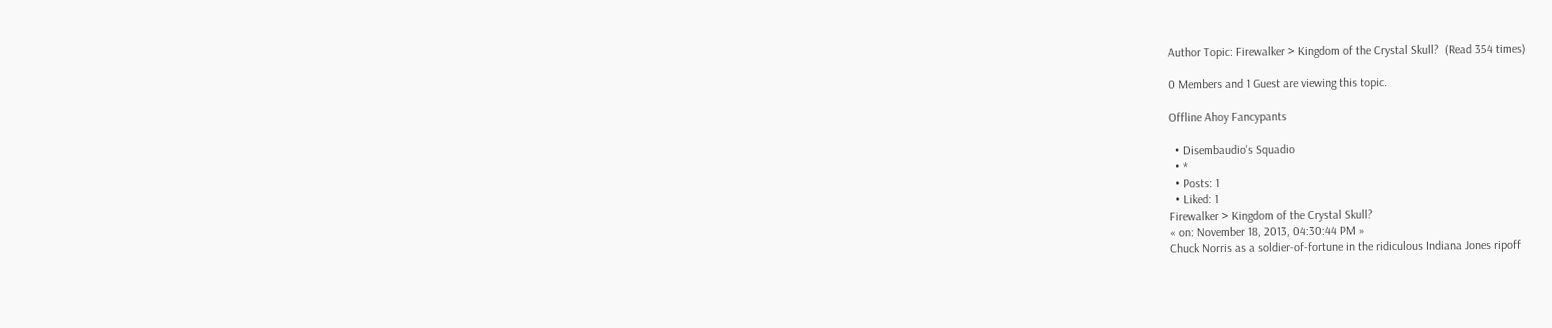Author Topic: Firewalker > Kingdom of the Crystal Skull?  (Read 354 times)

0 Members and 1 Guest are viewing this topic.

Offline Ahoy Fancypants

  • Disembaudio's Squadio
  • *
  • Posts: 1
  • Liked: 1
Firewalker > Kingdom of the Crystal Skull?
« on: November 18, 2013, 04:30:44 PM »
Chuck Norris as a soldier-of-fortune in the ridiculous Indiana Jones ripoff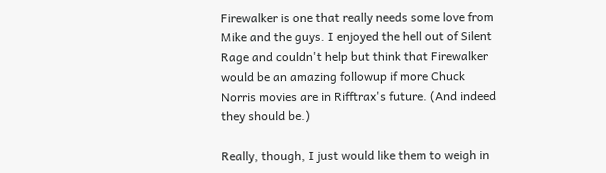Firewalker is one that really needs some love from Mike and the guys. I enjoyed the hell out of Silent Rage and couldn't help but think that Firewalker would be an amazing followup if more Chuck Norris movies are in Rifftrax's future. (And indeed they should be.)

Really, though, I just would like them to weigh in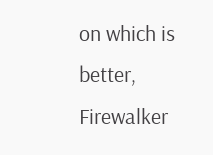on which is better, Firewalker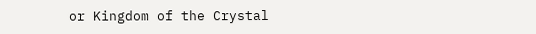or Kingdom of the Crystal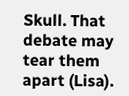Skull. That debate may tear them apart (Lisa).